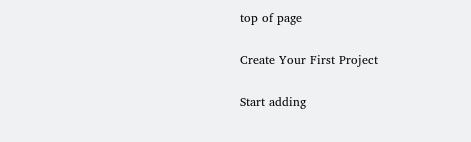top of page

Create Your First Project

Start adding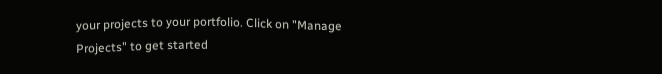your projects to your portfolio. Click on "Manage Projects" to get started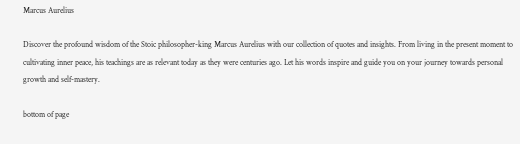Marcus Aurelius

Discover the profound wisdom of the Stoic philosopher-king Marcus Aurelius with our collection of quotes and insights. From living in the present moment to cultivating inner peace, his teachings are as relevant today as they were centuries ago. Let his words inspire and guide you on your journey towards personal growth and self-mastery.

bottom of page